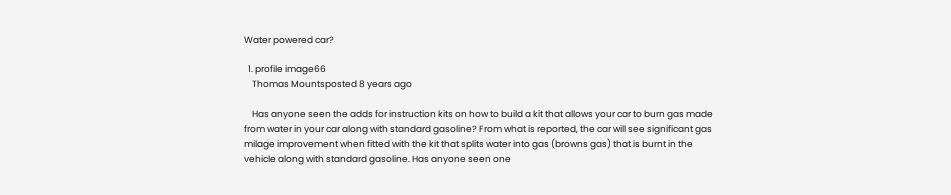Water powered car?

  1. profile image66
    Thomas Mountsposted 8 years ago

    Has anyone seen the adds for instruction kits on how to build a kit that allows your car to burn gas made from water in your car along with standard gasoline? From what is reported, the car will see significant gas milage improvement when fitted with the kit that splits water into gas (browns gas) that is burnt in the vehicle along with standard gasoline. Has anyone seen one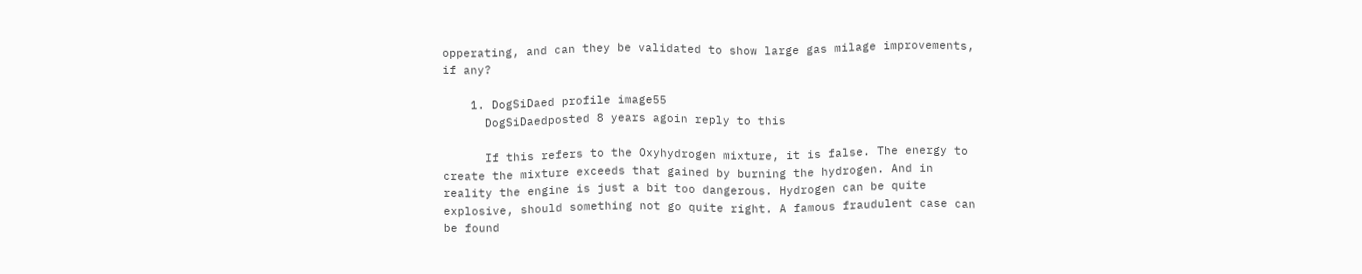opperating, and can they be validated to show large gas milage improvements, if any?

    1. DogSiDaed profile image55
      DogSiDaedposted 8 years agoin reply to this

      If this refers to the Oxyhydrogen mixture, it is false. The energy to create the mixture exceeds that gained by burning the hydrogen. And in reality the engine is just a bit too dangerous. Hydrogen can be quite explosive, should something not go quite right. A famous fraudulent case can be found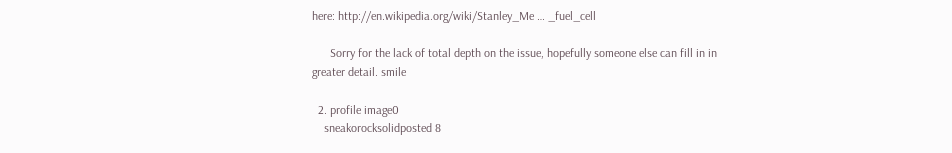here: http://en.wikipedia.org/wiki/Stanley_Me … _fuel_cell

      Sorry for the lack of total depth on the issue, hopefully someone else can fill in in greater detail. smile

  2. profile image0
    sneakorocksolidposted 8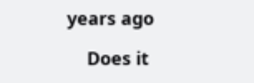years ago

    Does it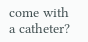come with a catheter?